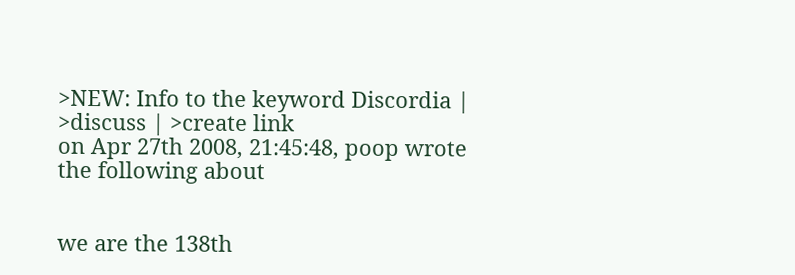>NEW: Info to the keyword Discordia | >discuss | >create link
on Apr 27th 2008, 21:45:48, poop wrote the following about


we are the 138th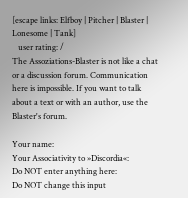[escape links: Elfboy | Pitcher | Blaster | Lonesome | Tank]
   user rating: /
The Assoziations-Blaster is not like a chat or a discussion forum. Communication here is impossible. If you want to talk about a text or with an author, use the Blaster's forum.

Your name:
Your Associativity to »Discordia«:
Do NOT enter anything here:
Do NOT change this input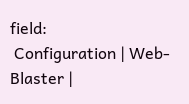field:
 Configuration | Web-Blaster |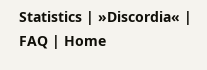Statistics | »Discordia« | FAQ | Home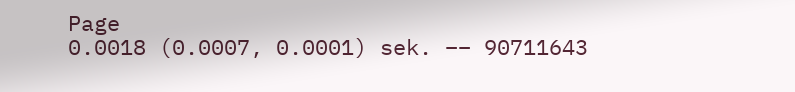Page
0.0018 (0.0007, 0.0001) sek. –– 90711643